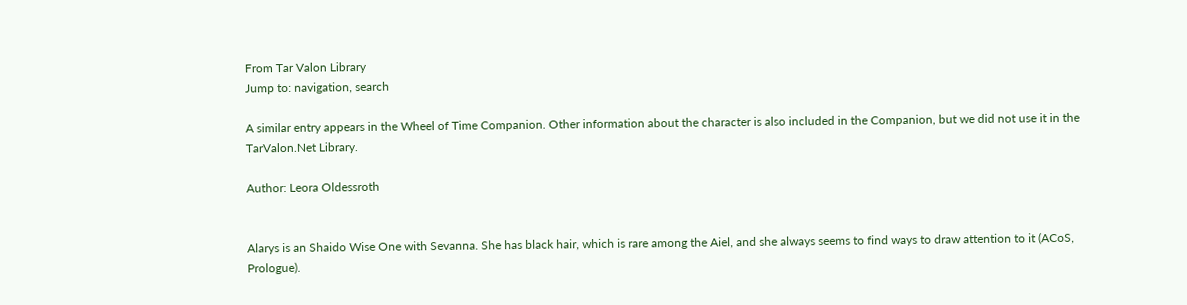From Tar Valon Library
Jump to: navigation, search

A similar entry appears in the Wheel of Time Companion. Other information about the character is also included in the Companion, but we did not use it in the TarValon.Net Library.

Author: Leora Oldessroth


Alarys is an Shaido Wise One with Sevanna. She has black hair, which is rare among the Aiel, and she always seems to find ways to draw attention to it (ACoS, Prologue).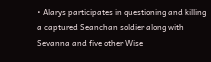• Alarys participates in questioning and killing a captured Seanchan soldier along with Sevanna and five other Wise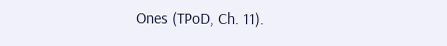Ones (TPoD, Ch. 11).